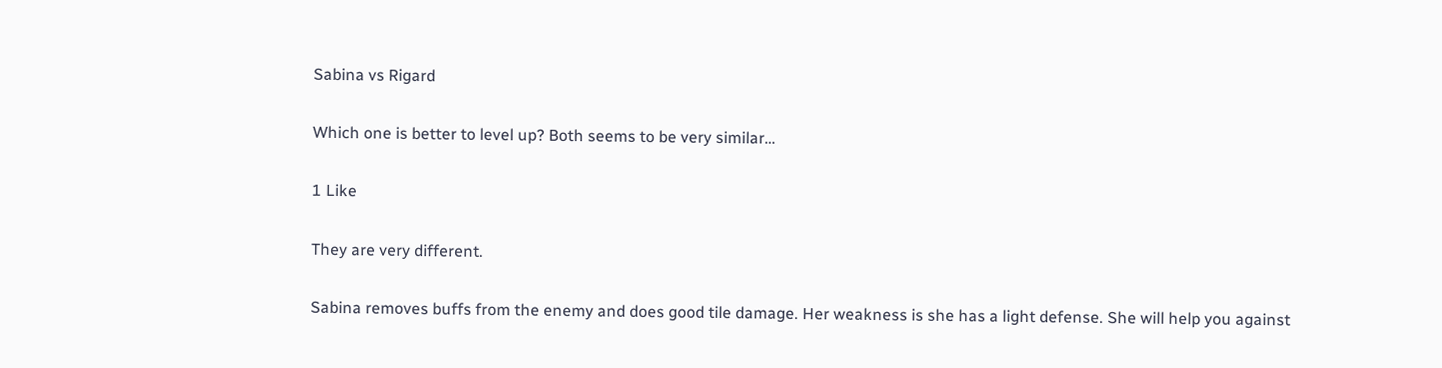Sabina vs Rigard

Which one is better to level up? Both seems to be very similar…

1 Like

They are very different.

Sabina removes buffs from the enemy and does good tile damage. Her weakness is she has a light defense. She will help you against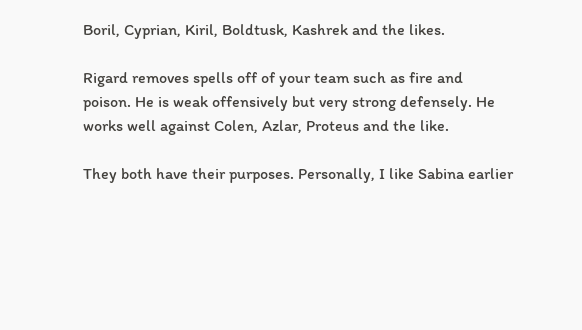Boril, Cyprian, Kiril, Boldtusk, Kashrek and the likes.

Rigard removes spells off of your team such as fire and poison. He is weak offensively but very strong defensely. He works well against Colen, Azlar, Proteus and the like.

They both have their purposes. Personally, I like Sabina earlier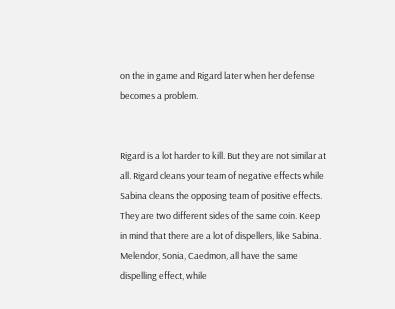on the in game and Rigard later when her defense becomes a problem.


Rigard is a lot harder to kill. But they are not similar at all. Rigard cleans your team of negative effects while Sabina cleans the opposing team of positive effects. They are two different sides of the same coin. Keep in mind that there are a lot of dispellers, like Sabina. Melendor, Sonia, Caedmon, all have the same dispelling effect, while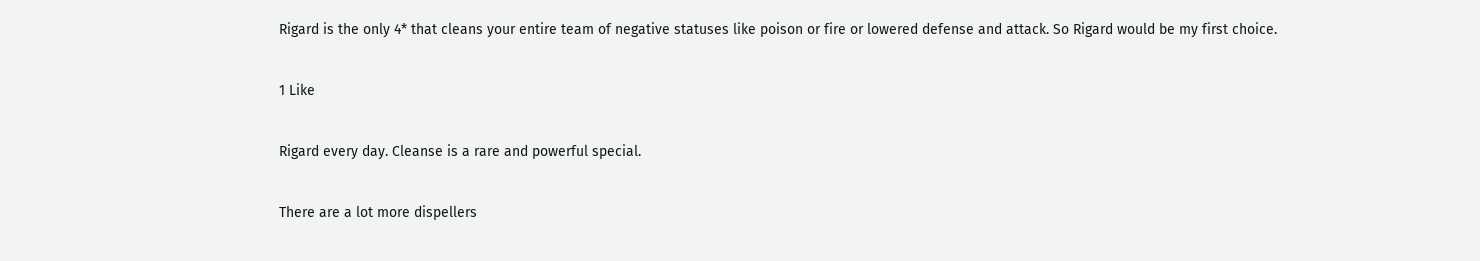Rigard is the only 4* that cleans your entire team of negative statuses like poison or fire or lowered defense and attack. So Rigard would be my first choice.

1 Like

Rigard every day. Cleanse is a rare and powerful special.

There are a lot more dispellers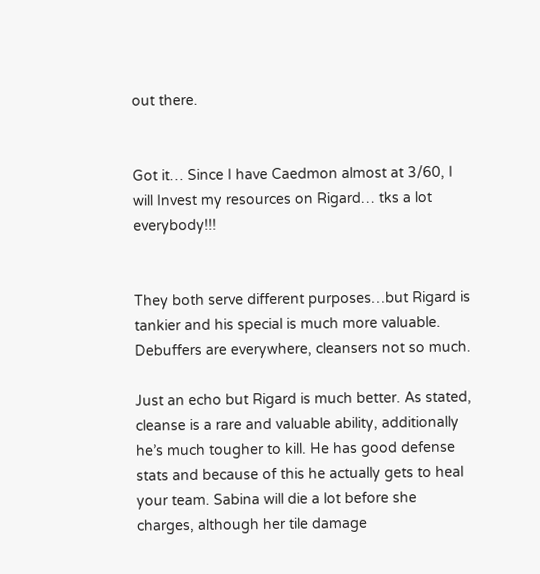out there.


Got it… Since I have Caedmon almost at 3/60, I will Invest my resources on Rigard… tks a lot everybody!!!


They both serve different purposes…but Rigard is tankier and his special is much more valuable. Debuffers are everywhere, cleansers not so much.

Just an echo but Rigard is much better. As stated, cleanse is a rare and valuable ability, additionally he’s much tougher to kill. He has good defense stats and because of this he actually gets to heal your team. Sabina will die a lot before she charges, although her tile damage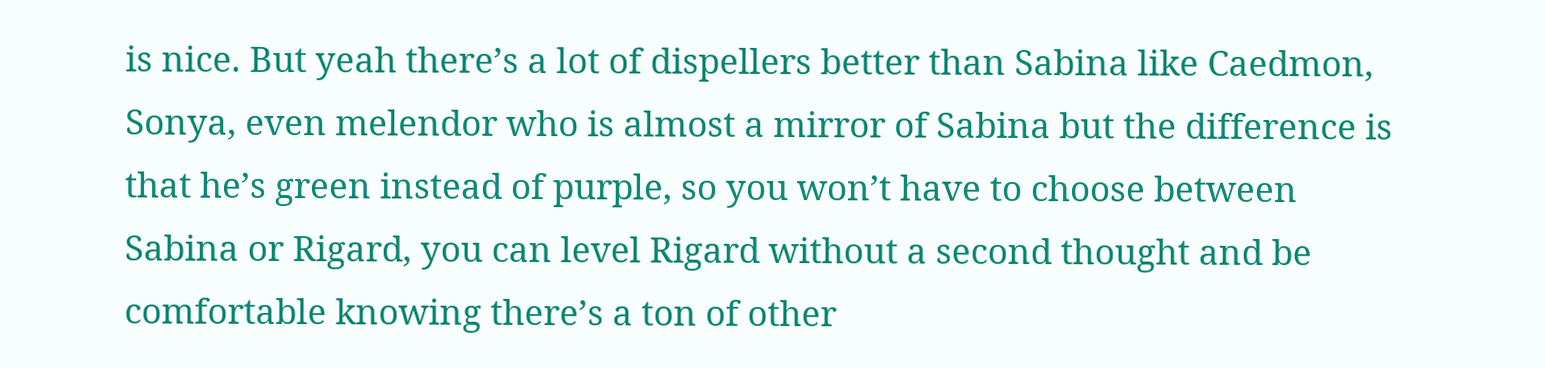is nice. But yeah there’s a lot of dispellers better than Sabina like Caedmon, Sonya, even melendor who is almost a mirror of Sabina but the difference is that he’s green instead of purple, so you won’t have to choose between Sabina or Rigard, you can level Rigard without a second thought and be comfortable knowing there’s a ton of other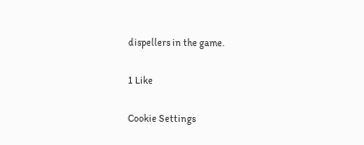dispellers in the game.

1 Like

Cookie Settings